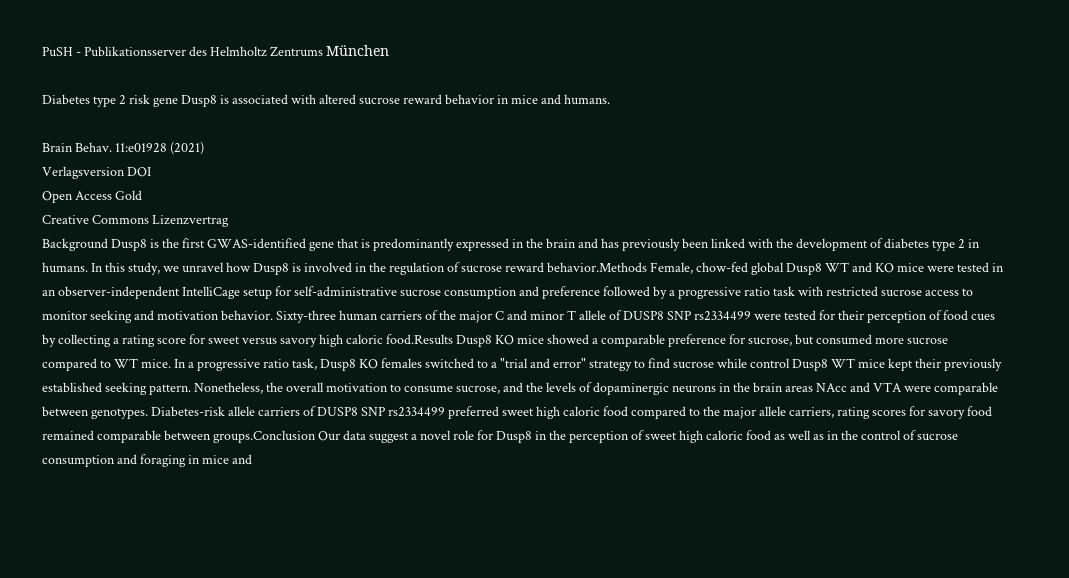PuSH - Publikationsserver des Helmholtz Zentrums München

Diabetes type 2 risk gene Dusp8 is associated with altered sucrose reward behavior in mice and humans.

Brain Behav. 11:e01928 (2021)
Verlagsversion DOI
Open Access Gold
Creative Commons Lizenzvertrag
Background Dusp8 is the first GWAS-identified gene that is predominantly expressed in the brain and has previously been linked with the development of diabetes type 2 in humans. In this study, we unravel how Dusp8 is involved in the regulation of sucrose reward behavior.Methods Female, chow-fed global Dusp8 WT and KO mice were tested in an observer-independent IntelliCage setup for self-administrative sucrose consumption and preference followed by a progressive ratio task with restricted sucrose access to monitor seeking and motivation behavior. Sixty-three human carriers of the major C and minor T allele of DUSP8 SNP rs2334499 were tested for their perception of food cues by collecting a rating score for sweet versus savory high caloric food.Results Dusp8 KO mice showed a comparable preference for sucrose, but consumed more sucrose compared to WT mice. In a progressive ratio task, Dusp8 KO females switched to a "trial and error" strategy to find sucrose while control Dusp8 WT mice kept their previously established seeking pattern. Nonetheless, the overall motivation to consume sucrose, and the levels of dopaminergic neurons in the brain areas NAcc and VTA were comparable between genotypes. Diabetes-risk allele carriers of DUSP8 SNP rs2334499 preferred sweet high caloric food compared to the major allele carriers, rating scores for savory food remained comparable between groups.Conclusion Our data suggest a novel role for Dusp8 in the perception of sweet high caloric food as well as in the control of sucrose consumption and foraging in mice and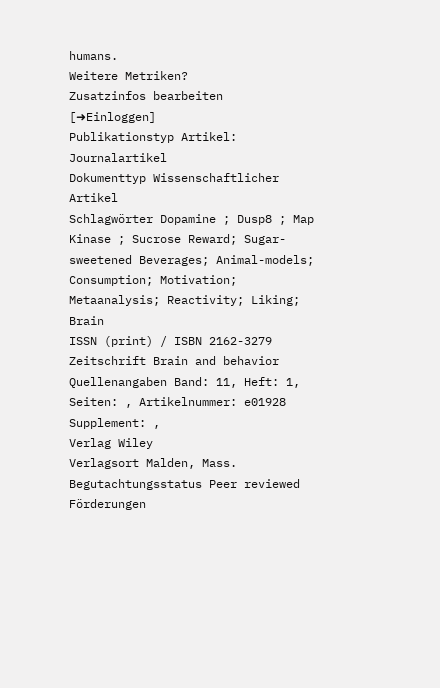humans.
Weitere Metriken?
Zusatzinfos bearbeiten [➜Einloggen]
Publikationstyp Artikel: Journalartikel
Dokumenttyp Wissenschaftlicher Artikel
Schlagwörter Dopamine ; Dusp8 ; Map Kinase ; Sucrose Reward; Sugar-sweetened Beverages; Animal-models; Consumption; Motivation; Metaanalysis; Reactivity; Liking; Brain
ISSN (print) / ISBN 2162-3279
Zeitschrift Brain and behavior
Quellenangaben Band: 11, Heft: 1, Seiten: , Artikelnummer: e01928 Supplement: ,
Verlag Wiley
Verlagsort Malden, Mass.
Begutachtungsstatus Peer reviewed
Förderungen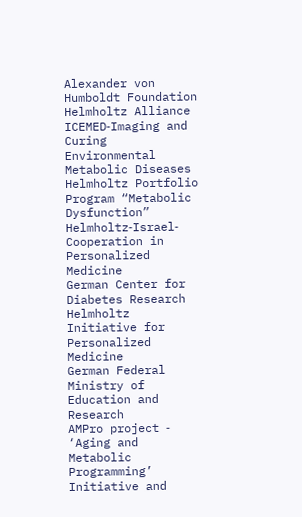Alexander von Humboldt Foundation
Helmholtz Alliance ICEMED‐Imaging and Curing Environmental Metabolic Diseases
Helmholtz Portfolio Program “Metabolic Dysfunction”
Helmholtz‐Israel‐Cooperation in Personalized Medicine
German Center for Diabetes Research
Helmholtz Initiative for Personalized Medicine
German Federal Ministry of Education and Research
AMPro project ‐ ‘Aging and Metabolic Programming’
Initiative and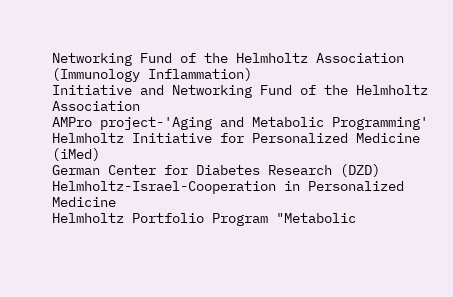Networking Fund of the Helmholtz Association (Immunology Inflammation)
Initiative and Networking Fund of the Helmholtz Association
AMPro project-'Aging and Metabolic Programming'
Helmholtz Initiative for Personalized Medicine (iMed)
German Center for Diabetes Research (DZD)
Helmholtz-Israel-Cooperation in Personalized Medicine
Helmholtz Portfolio Program "Metabolic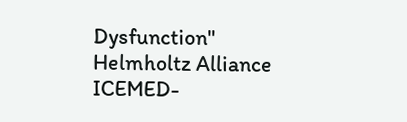Dysfunction"
Helmholtz Alliance ICEMED-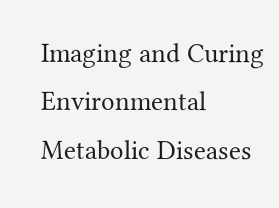Imaging and Curing Environmental Metabolic Diseases